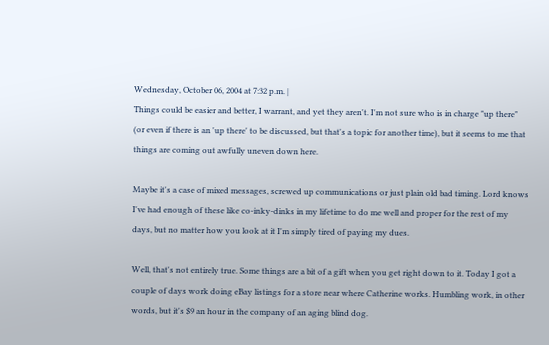Wednesday, October 06, 2004 at 7:32 p.m. |
Things could be easier and better, I warrant, and yet they aren't. I'm not sure who is in charge "up there" (or even if there is an 'up there' to be discussed, but that's a topic for another time), but it seems to me that things are coming out awfully uneven down here.

Maybe it's a case of mixed messages, screwed up communications or just plain old bad timing. Lord knows I've had enough of these like co-inky-dinks in my lifetime to do me well and proper for the rest of my days, but no matter how you look at it I'm simply tired of paying my dues.

Well, that's not entirely true. Some things are a bit of a gift when you get right down to it. Today I got a couple of days work doing eBay listings for a store near where Catherine works. Humbling work, in other words, but it's $9 an hour in the company of an aging blind dog.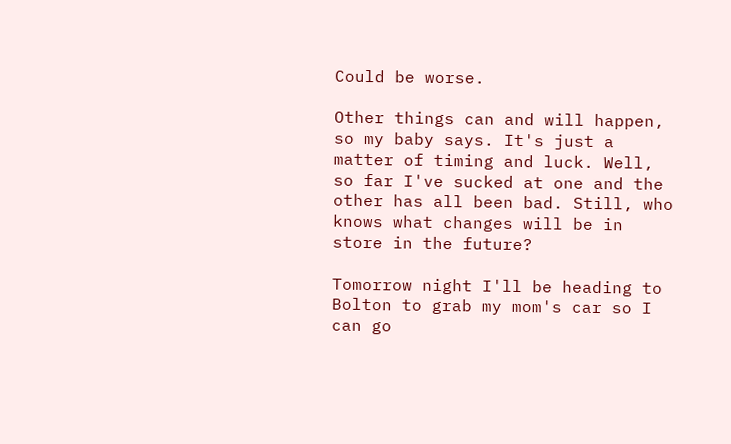Could be worse.

Other things can and will happen, so my baby says. It's just a matter of timing and luck. Well, so far I've sucked at one and the other has all been bad. Still, who knows what changes will be in store in the future?

Tomorrow night I'll be heading to Bolton to grab my mom's car so I can go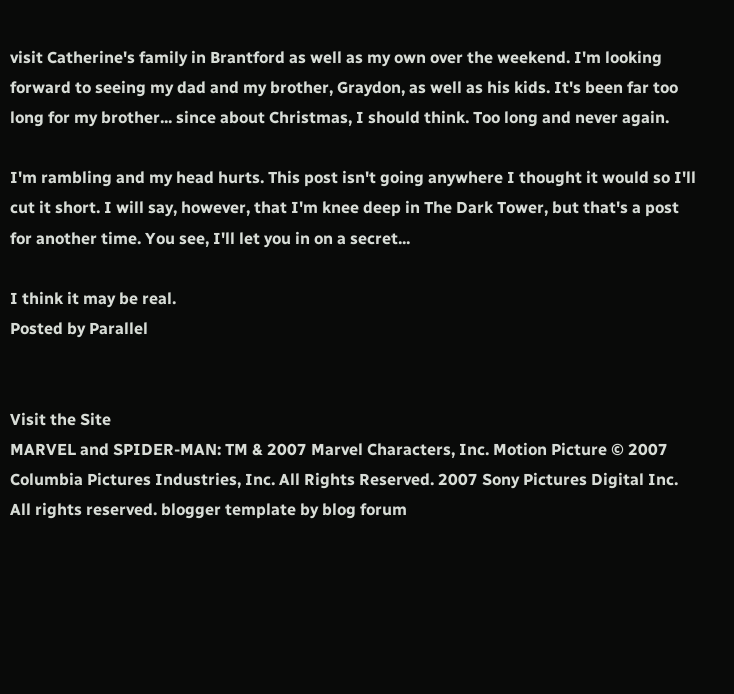visit Catherine's family in Brantford as well as my own over the weekend. I'm looking forward to seeing my dad and my brother, Graydon, as well as his kids. It's been far too long for my brother... since about Christmas, I should think. Too long and never again.

I'm rambling and my head hurts. This post isn't going anywhere I thought it would so I'll cut it short. I will say, however, that I'm knee deep in The Dark Tower, but that's a post for another time. You see, I'll let you in on a secret...

I think it may be real.
Posted by Parallel


Visit the Site
MARVEL and SPIDER-MAN: TM & 2007 Marvel Characters, Inc. Motion Picture © 2007 Columbia Pictures Industries, Inc. All Rights Reserved. 2007 Sony Pictures Digital Inc. All rights reserved. blogger template by blog forum